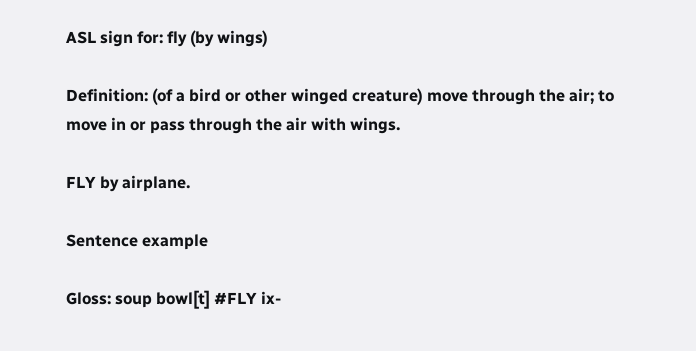ASL sign for: fly (by wings)

Definition: (of a bird or other winged creature) move through the air; to move in or pass through the air with wings.

FLY by airplane.

Sentence example

Gloss: soup bowl[t] #FLY ix-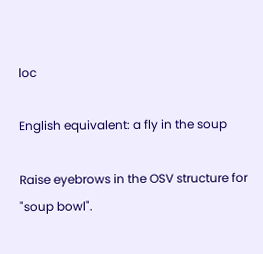loc

English equivalent: a fly in the soup

Raise eyebrows in the OSV structure for "soup bowl".